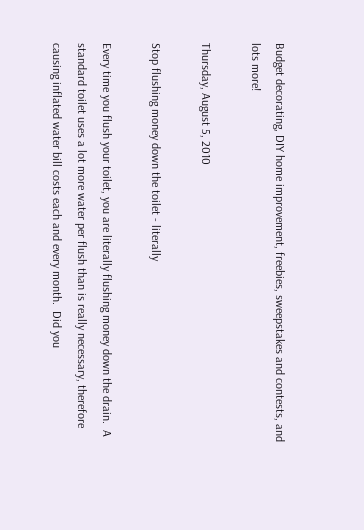Budget decorating, DIY home improvement, freebies, sweepstakes and contests, and lots more!

Thursday, August 5, 2010

Stop flushing money down the toilet - literally

Every time you flush your toilet, you are literally flushing money down the drain.  A standard toilet uses a lot more water per flush than is really necessary, therefore causing inflated water bill costs each and every month.  Did you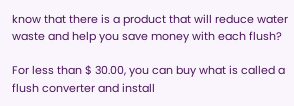know that there is a product that will reduce water waste and help you save money with each flush?

For less than $ 30.00, you can buy what is called a flush converter and install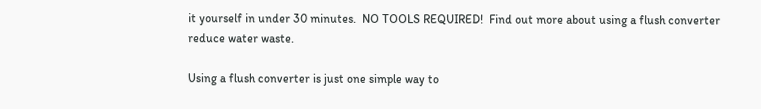it yourself in under 30 minutes.  NO TOOLS REQUIRED!  Find out more about using a flush converter reduce water waste.

Using a flush converter is just one simple way to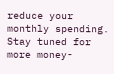reduce your monthly spending.  Stay tuned for more money-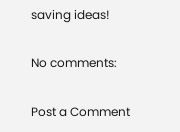saving ideas!

No comments:

Post a Comment